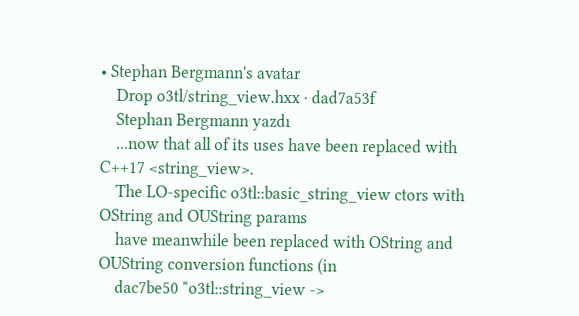• Stephan Bergmann's avatar
    Drop o3tl/string_view.hxx · dad7a53f
    Stephan Bergmann yazdı
    ...now that all of its uses have been replaced with C++17 <string_view>.
    The LO-specific o3tl::basic_string_view ctors with OString and OUString params
    have meanwhile been replaced with OString and OUString conversion functions (in
    dac7be50 "o3tl::string_view ->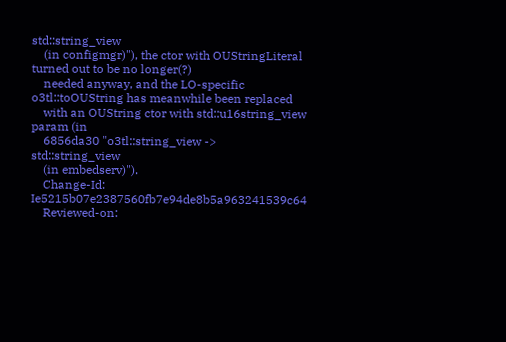std::string_view
    (in configmgr)"), the ctor with OUStringLiteral turned out to be no longer(?)
    needed anyway, and the LO-specific o3tl::toOUString has meanwhile been replaced
    with an OUString ctor with std::u16string_view param (in
    6856da30 "o3tl::string_view -> std::string_view
    (in embedserv)").
    Change-Id: Ie5215b07e2387560fb7e94de8b5a963241539c64
    Reviewed-on: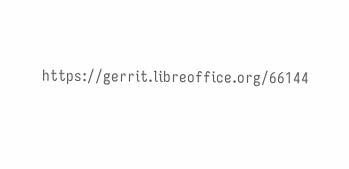https://gerrit.libreoffice.org/66144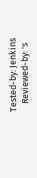Tested-by: Jenkins
    Reviewed-by: 's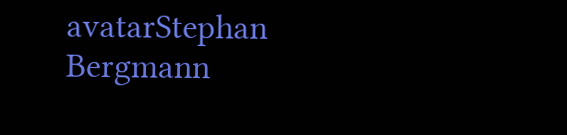avatarStephan Bergmann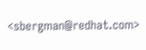<sbergman@redhat.com>